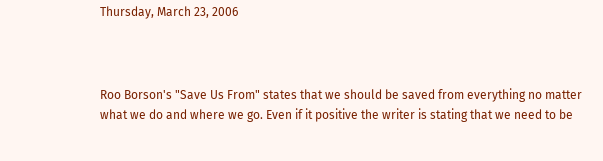Thursday, March 23, 2006



Roo Borson's "Save Us From" states that we should be saved from everything no matter what we do and where we go. Even if it positive the writer is stating that we need to be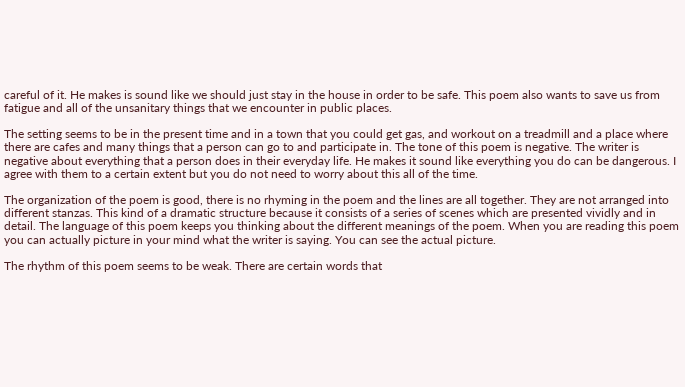careful of it. He makes is sound like we should just stay in the house in order to be safe. This poem also wants to save us from fatigue and all of the unsanitary things that we encounter in public places.

The setting seems to be in the present time and in a town that you could get gas, and workout on a treadmill and a place where there are cafes and many things that a person can go to and participate in. The tone of this poem is negative. The writer is negative about everything that a person does in their everyday life. He makes it sound like everything you do can be dangerous. I agree with them to a certain extent but you do not need to worry about this all of the time.

The organization of the poem is good, there is no rhyming in the poem and the lines are all together. They are not arranged into different stanzas. This kind of a dramatic structure because it consists of a series of scenes which are presented vividly and in detail. The language of this poem keeps you thinking about the different meanings of the poem. When you are reading this poem you can actually picture in your mind what the writer is saying. You can see the actual picture.

The rhythm of this poem seems to be weak. There are certain words that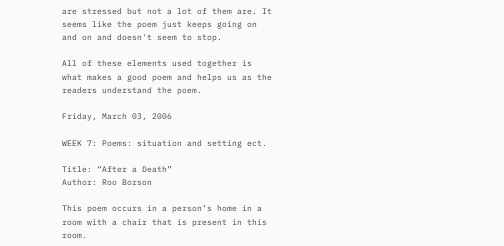are stressed but not a lot of them are. It seems like the poem just keeps going on and on and doesn't seem to stop.

All of these elements used together is what makes a good poem and helps us as the readers understand the poem.

Friday, March 03, 2006

WEEK 7: Poems: situation and setting ect.

Title: “After a Death”
Author: Roo Borson

This poem occurs in a person’s home in a room with a chair that is present in this room.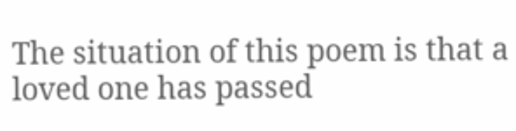The situation of this poem is that a loved one has passed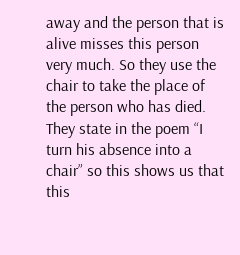away and the person that is alive misses this person very much. So they use the chair to take the place of the person who has died. They state in the poem “I turn his absence into a chair” so this shows us that this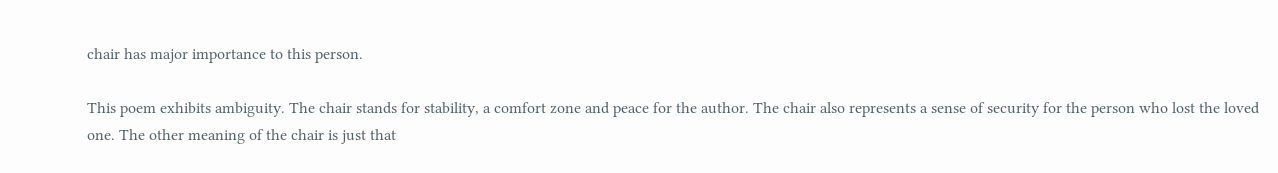chair has major importance to this person.

This poem exhibits ambiguity. The chair stands for stability, a comfort zone and peace for the author. The chair also represents a sense of security for the person who lost the loved one. The other meaning of the chair is just that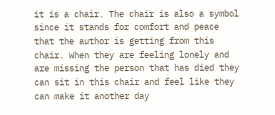it is a chair. The chair is also a symbol since it stands for comfort and peace that the author is getting from this chair. When they are feeling lonely and are missing the person that has died they can sit in this chair and feel like they can make it another day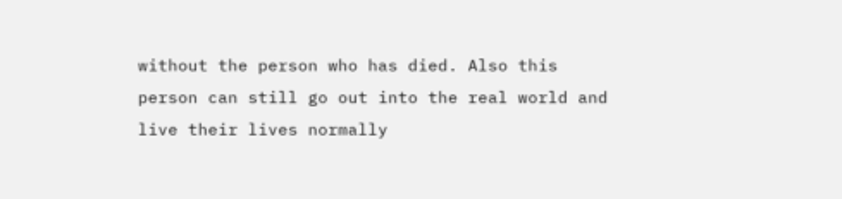without the person who has died. Also this person can still go out into the real world and live their lives normally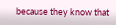because they know that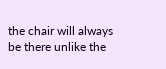the chair will always be there unlike the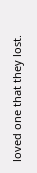loved one that they lost.